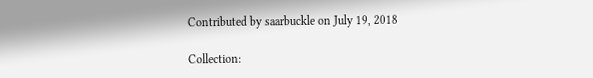Contributed by saarbuckle on July 19, 2018

Collection: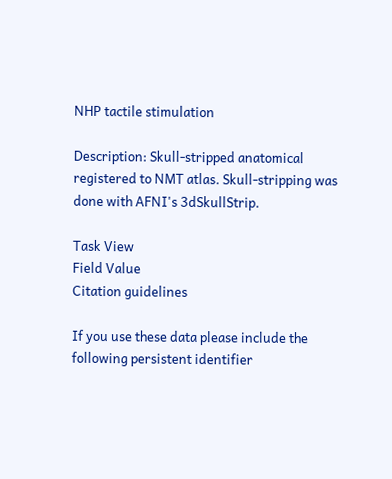NHP tactile stimulation

Description: Skull-stripped anatomical registered to NMT atlas. Skull-stripping was done with AFNI's 3dSkullStrip.

Task View
Field Value
Citation guidelines

If you use these data please include the following persistent identifier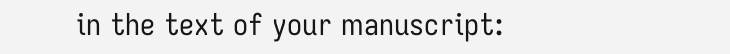in the text of your manuscript: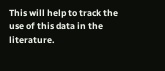This will help to track the use of this data in the literature.